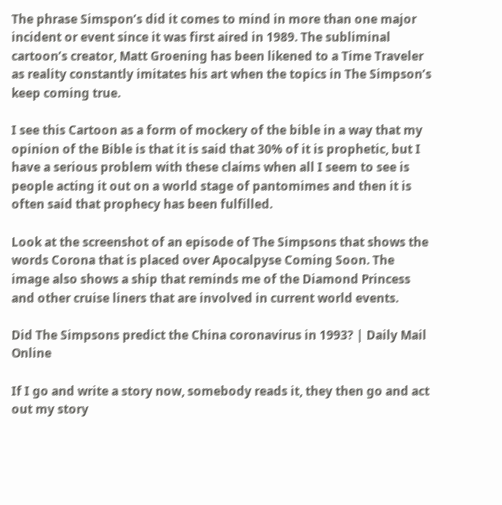The phrase Simspon’s did it comes to mind in more than one major incident or event since it was first aired in 1989. The subliminal cartoon’s creator, Matt Groening has been likened to a Time Traveler as reality constantly imitates his art when the topics in The Simpson’s keep coming true.

I see this Cartoon as a form of mockery of the bible in a way that my opinion of the Bible is that it is said that 30% of it is prophetic, but I have a serious problem with these claims when all I seem to see is people acting it out on a world stage of pantomimes and then it is often said that prophecy has been fulfilled.

Look at the screenshot of an episode of The Simpsons that shows the words Corona that is placed over Apocalpyse Coming Soon. The image also shows a ship that reminds me of the Diamond Princess and other cruise liners that are involved in current world events.

Did The Simpsons predict the China coronavirus in 1993? | Daily Mail Online

If I go and write a story now, somebody reads it, they then go and act out my story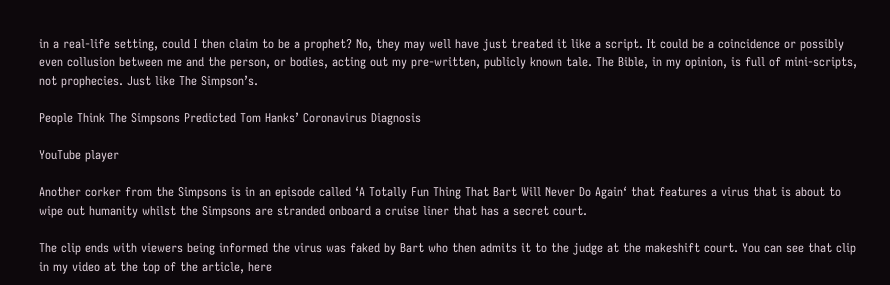in a real-life setting, could I then claim to be a prophet? No, they may well have just treated it like a script. It could be a coincidence or possibly even collusion between me and the person, or bodies, acting out my pre-written, publicly known tale. The Bible, in my opinion, is full of mini-scripts, not prophecies. Just like The Simpson’s.

People Think The Simpsons Predicted Tom Hanks’ Coronavirus Diagnosis

YouTube player

Another corker from the Simpsons is in an episode called ‘A Totally Fun Thing That Bart Will Never Do Again‘ that features a virus that is about to wipe out humanity whilst the Simpsons are stranded onboard a cruise liner that has a secret court.

The clip ends with viewers being informed the virus was faked by Bart who then admits it to the judge at the makeshift court. You can see that clip in my video at the top of the article, here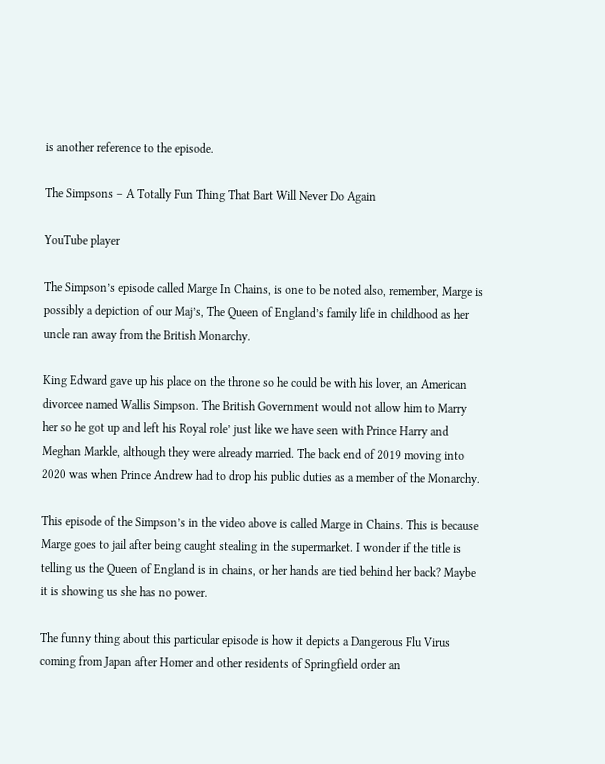is another reference to the episode.

The Simpsons – A Totally Fun Thing That Bart Will Never Do Again

YouTube player

The Simpson’s episode called Marge In Chains, is one to be noted also, remember, Marge is possibly a depiction of our Maj’s, The Queen of England’s family life in childhood as her uncle ran away from the British Monarchy.

King Edward gave up his place on the throne so he could be with his lover, an American divorcee named Wallis Simpson. The British Government would not allow him to Marry her so he got up and left his Royal role’ just like we have seen with Prince Harry and Meghan Markle, although they were already married. The back end of 2019 moving into 2020 was when Prince Andrew had to drop his public duties as a member of the Monarchy.

This episode of the Simpson’s in the video above is called Marge in Chains. This is because Marge goes to jail after being caught stealing in the supermarket. I wonder if the title is telling us the Queen of England is in chains, or her hands are tied behind her back? Maybe it is showing us she has no power.

The funny thing about this particular episode is how it depicts a Dangerous Flu Virus coming from Japan after Homer and other residents of Springfield order an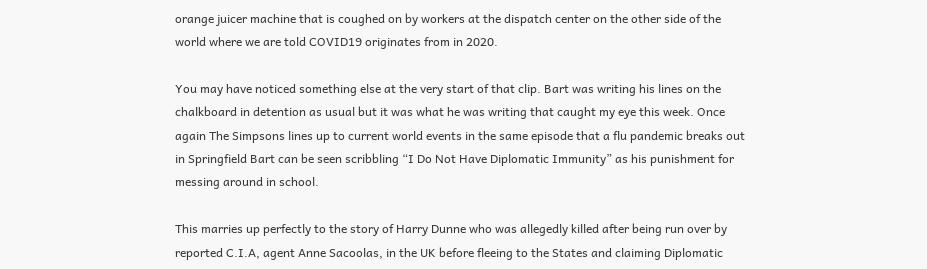orange juicer machine that is coughed on by workers at the dispatch center on the other side of the world where we are told COVID19 originates from in 2020.

You may have noticed something else at the very start of that clip. Bart was writing his lines on the chalkboard in detention as usual but it was what he was writing that caught my eye this week. Once again The Simpsons lines up to current world events in the same episode that a flu pandemic breaks out in Springfield Bart can be seen scribbling “I Do Not Have Diplomatic Immunity” as his punishment for messing around in school.

This marries up perfectly to the story of Harry Dunne who was allegedly killed after being run over by reported C.I.A, agent Anne Sacoolas, in the UK before fleeing to the States and claiming Diplomatic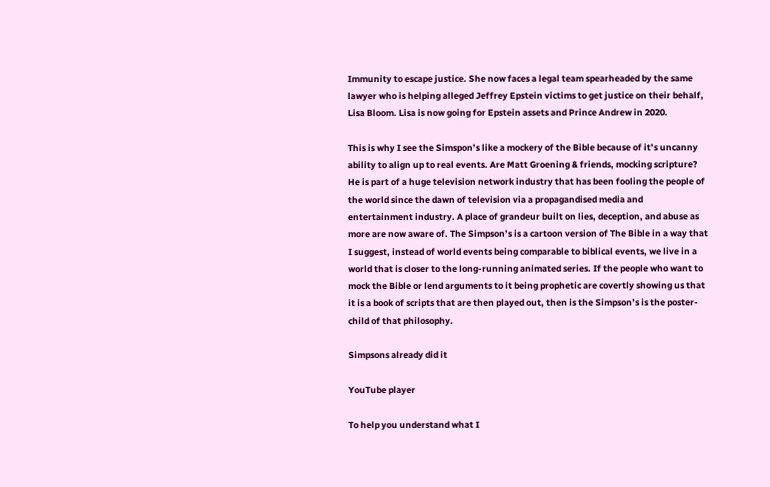Immunity to escape justice. She now faces a legal team spearheaded by the same lawyer who is helping alleged Jeffrey Epstein victims to get justice on their behalf, Lisa Bloom. Lisa is now going for Epstein assets and Prince Andrew in 2020.

This is why I see the Simspon’s like a mockery of the Bible because of it’s uncanny ability to align up to real events. Are Matt Groening & friends, mocking scripture? He is part of a huge television network industry that has been fooling the people of the world since the dawn of television via a propagandised media and entertainment industry. A place of grandeur built on lies, deception, and abuse as more are now aware of. The Simpson’s is a cartoon version of The Bible in a way that I suggest, instead of world events being comparable to biblical events, we live in a world that is closer to the long-running animated series. If the people who want to mock the Bible or lend arguments to it being prophetic are covertly showing us that it is a book of scripts that are then played out, then is the Simpson’s is the poster-child of that philosophy.

Simpsons already did it

YouTube player

To help you understand what I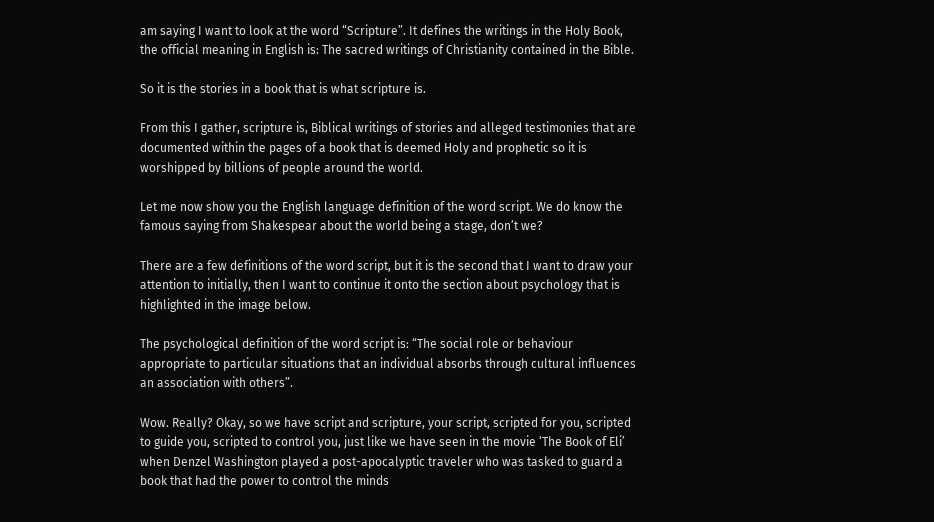am saying I want to look at the word “Scripture”. It defines the writings in the Holy Book, the official meaning in English is: The sacred writings of Christianity contained in the Bible.

So it is the stories in a book that is what scripture is.

From this I gather, scripture is, Biblical writings of stories and alleged testimonies that are documented within the pages of a book that is deemed Holy and prophetic so it is worshipped by billions of people around the world.

Let me now show you the English language definition of the word script. We do know the famous saying from Shakespear about the world being a stage, don’t we?

There are a few definitions of the word script, but it is the second that I want to draw your attention to initially, then I want to continue it onto the section about psychology that is highlighted in the image below.

The psychological definition of the word script is: “The social role or behaviour appropriate to particular situations that an individual absorbs through cultural influences an association with others”.

Wow. Really? Okay, so we have script and scripture, your script, scripted for you, scripted to guide you, scripted to control you, just like we have seen in the movie ‘The Book of Eli’ when Denzel Washington played a post-apocalyptic traveler who was tasked to guard a book that had the power to control the minds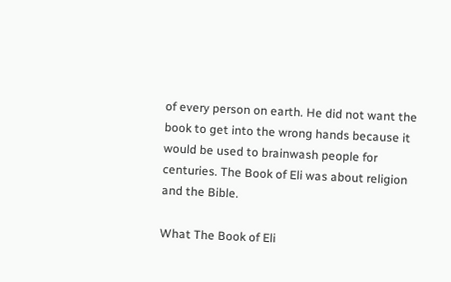of every person on earth. He did not want the book to get into the wrong hands because it would be used to brainwash people for centuries. The Book of Eli was about religion and the Bible.

What The Book of Eli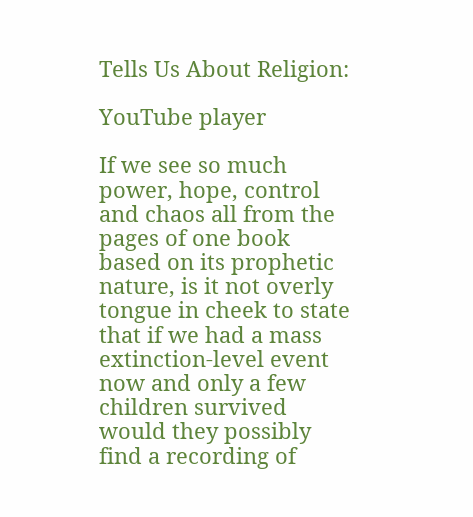Tells Us About Religion:

YouTube player

If we see so much power, hope, control and chaos all from the pages of one book based on its prophetic nature, is it not overly tongue in cheek to state that if we had a mass extinction-level event now and only a few children survived would they possibly find a recording of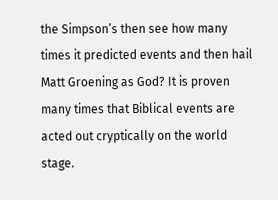the Simpson’s then see how many times it predicted events and then hail Matt Groening as God? It is proven many times that Biblical events are acted out cryptically on the world stage.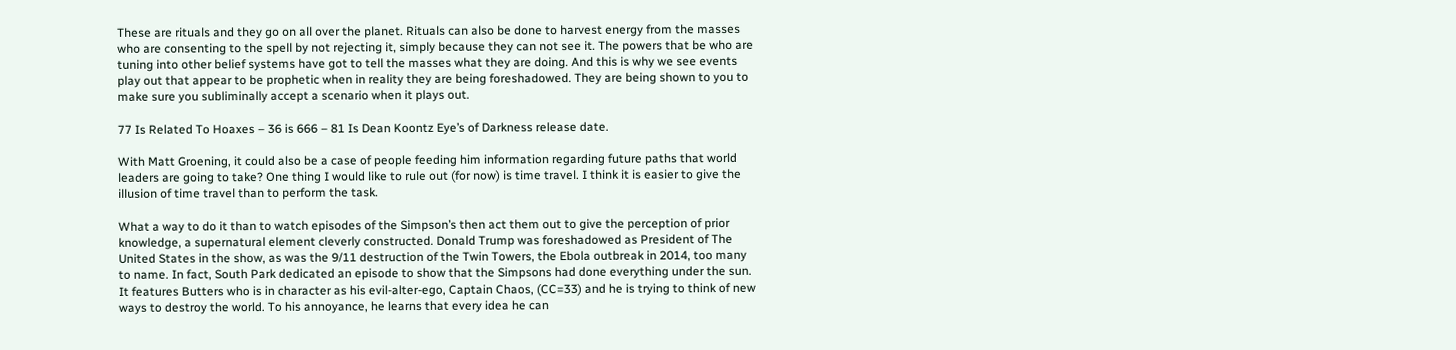These are rituals and they go on all over the planet. Rituals can also be done to harvest energy from the masses who are consenting to the spell by not rejecting it, simply because they can not see it. The powers that be who are tuning into other belief systems have got to tell the masses what they are doing. And this is why we see events play out that appear to be prophetic when in reality they are being foreshadowed. They are being shown to you to make sure you subliminally accept a scenario when it plays out.

77 Is Related To Hoaxes – 36 is 666 – 81 Is Dean Koontz Eye’s of Darkness release date.

With Matt Groening, it could also be a case of people feeding him information regarding future paths that world leaders are going to take? One thing I would like to rule out (for now) is time travel. I think it is easier to give the illusion of time travel than to perform the task.

What a way to do it than to watch episodes of the Simpson’s then act them out to give the perception of prior knowledge, a supernatural element cleverly constructed. Donald Trump was foreshadowed as President of The United States in the show, as was the 9/11 destruction of the Twin Towers, the Ebola outbreak in 2014, too many to name. In fact, South Park dedicated an episode to show that the Simpsons had done everything under the sun. It features Butters who is in character as his evil-alter-ego, Captain Chaos, (CC=33) and he is trying to think of new ways to destroy the world. To his annoyance, he learns that every idea he can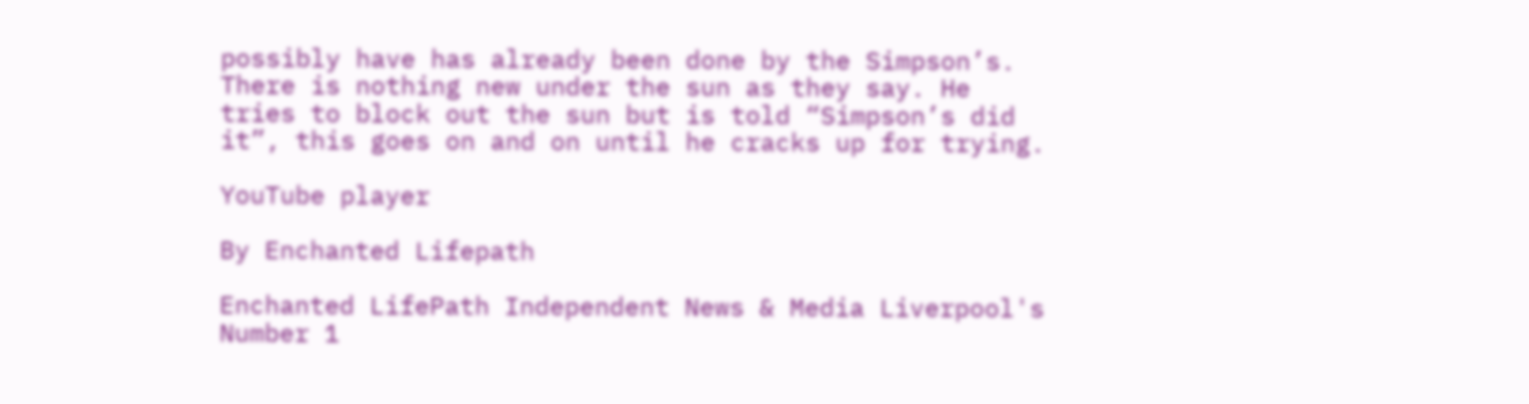possibly have has already been done by the Simpson’s. There is nothing new under the sun as they say. He tries to block out the sun but is told “Simpson’s did it”, this goes on and on until he cracks up for trying.

YouTube player

By Enchanted Lifepath

Enchanted LifePath Independent News & Media Liverpool's Number 1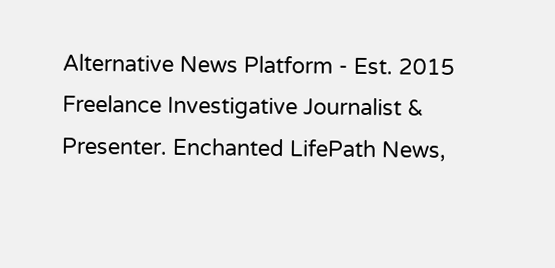Alternative News Platform - Est. 2015 Freelance Investigative Journalist & Presenter. Enchanted LifePath News,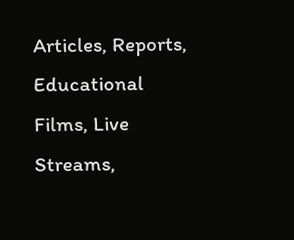Articles, Reports, Educational Films, Live Streams,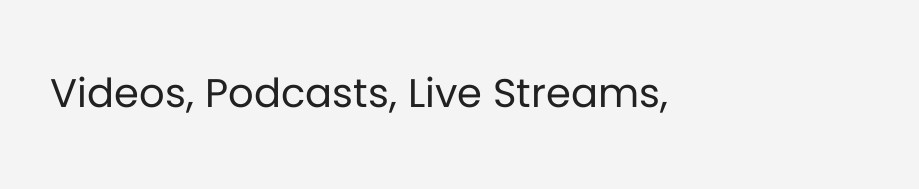Videos, Podcasts, Live Streams,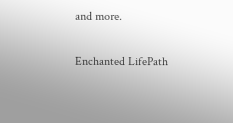and more.

Enchanted LifePath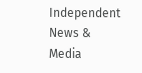Independent News & Media